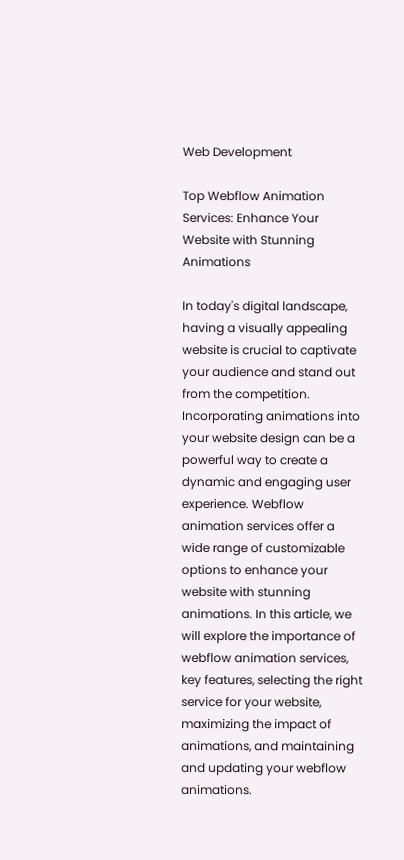Web Development

Top Webflow Animation Services: Enhance Your Website with Stunning Animations

In today's digital landscape, having a visually appealing website is crucial to captivate your audience and stand out from the competition. Incorporating animations into your website design can be a powerful way to create a dynamic and engaging user experience. Webflow animation services offer a wide range of customizable options to enhance your website with stunning animations. In this article, we will explore the importance of webflow animation services, key features, selecting the right service for your website, maximizing the impact of animations, and maintaining and updating your webflow animations.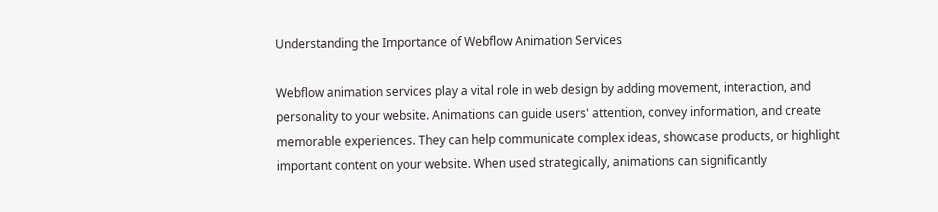Understanding the Importance of Webflow Animation Services

Webflow animation services play a vital role in web design by adding movement, interaction, and personality to your website. Animations can guide users' attention, convey information, and create memorable experiences. They can help communicate complex ideas, showcase products, or highlight important content on your website. When used strategically, animations can significantly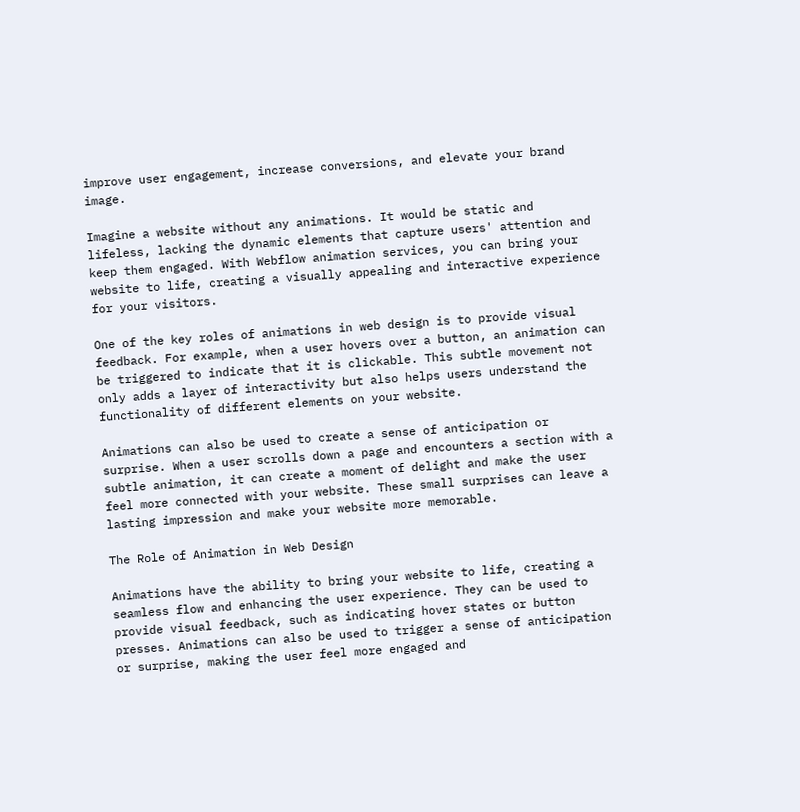improve user engagement, increase conversions, and elevate your brand image.

Imagine a website without any animations. It would be static and lifeless, lacking the dynamic elements that capture users' attention and keep them engaged. With Webflow animation services, you can bring your website to life, creating a visually appealing and interactive experience for your visitors.

One of the key roles of animations in web design is to provide visual feedback. For example, when a user hovers over a button, an animation can be triggered to indicate that it is clickable. This subtle movement not only adds a layer of interactivity but also helps users understand the functionality of different elements on your website.

Animations can also be used to create a sense of anticipation or surprise. When a user scrolls down a page and encounters a section with a subtle animation, it can create a moment of delight and make the user feel more connected with your website. These small surprises can leave a lasting impression and make your website more memorable.

The Role of Animation in Web Design

Animations have the ability to bring your website to life, creating a seamless flow and enhancing the user experience. They can be used to provide visual feedback, such as indicating hover states or button presses. Animations can also be used to trigger a sense of anticipation or surprise, making the user feel more engaged and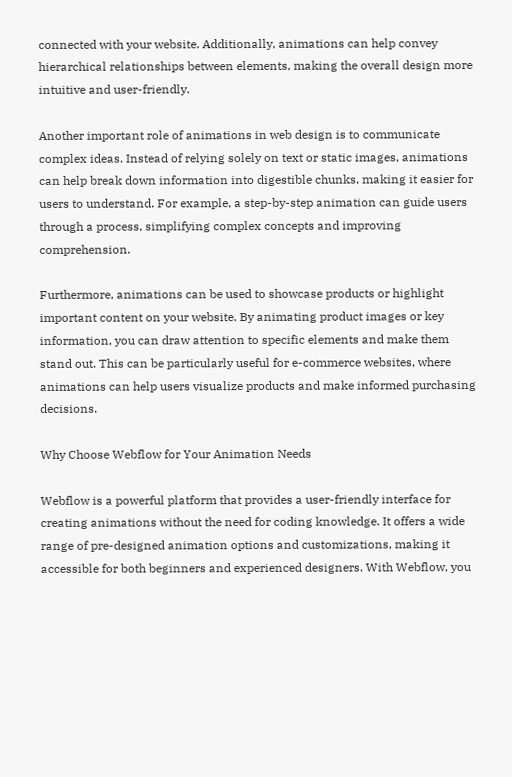connected with your website. Additionally, animations can help convey hierarchical relationships between elements, making the overall design more intuitive and user-friendly.

Another important role of animations in web design is to communicate complex ideas. Instead of relying solely on text or static images, animations can help break down information into digestible chunks, making it easier for users to understand. For example, a step-by-step animation can guide users through a process, simplifying complex concepts and improving comprehension.

Furthermore, animations can be used to showcase products or highlight important content on your website. By animating product images or key information, you can draw attention to specific elements and make them stand out. This can be particularly useful for e-commerce websites, where animations can help users visualize products and make informed purchasing decisions.

Why Choose Webflow for Your Animation Needs

Webflow is a powerful platform that provides a user-friendly interface for creating animations without the need for coding knowledge. It offers a wide range of pre-designed animation options and customizations, making it accessible for both beginners and experienced designers. With Webflow, you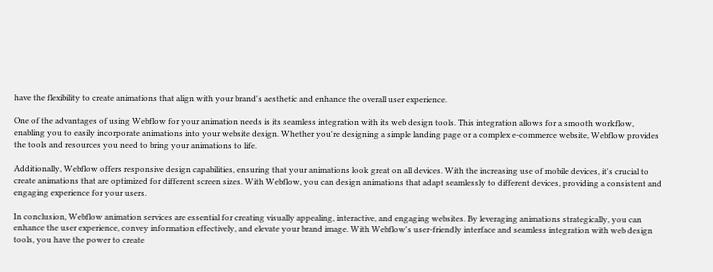have the flexibility to create animations that align with your brand's aesthetic and enhance the overall user experience.

One of the advantages of using Webflow for your animation needs is its seamless integration with its web design tools. This integration allows for a smooth workflow, enabling you to easily incorporate animations into your website design. Whether you're designing a simple landing page or a complex e-commerce website, Webflow provides the tools and resources you need to bring your animations to life.

Additionally, Webflow offers responsive design capabilities, ensuring that your animations look great on all devices. With the increasing use of mobile devices, it's crucial to create animations that are optimized for different screen sizes. With Webflow, you can design animations that adapt seamlessly to different devices, providing a consistent and engaging experience for your users.

In conclusion, Webflow animation services are essential for creating visually appealing, interactive, and engaging websites. By leveraging animations strategically, you can enhance the user experience, convey information effectively, and elevate your brand image. With Webflow's user-friendly interface and seamless integration with web design tools, you have the power to create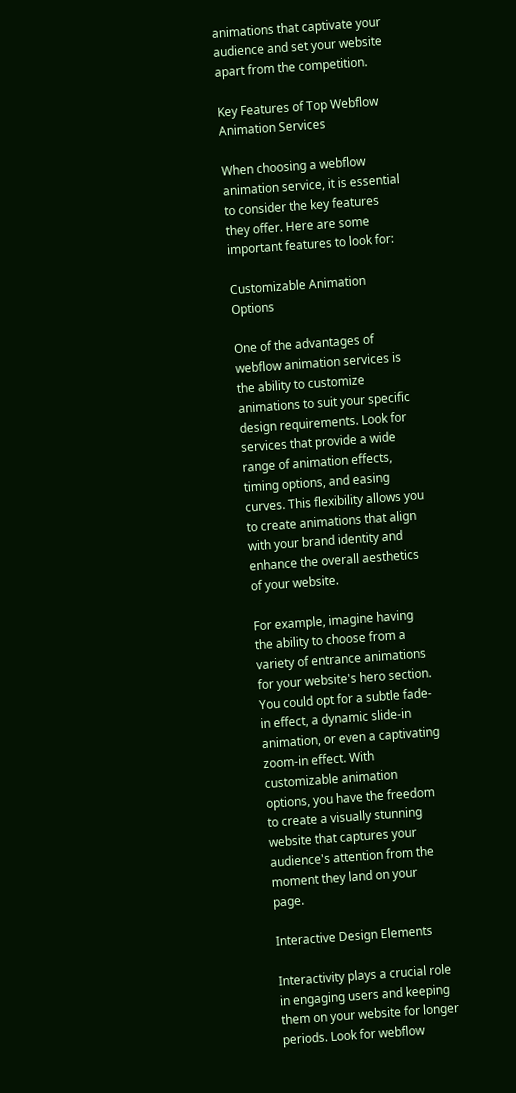animations that captivate your audience and set your website apart from the competition.

Key Features of Top Webflow Animation Services

When choosing a webflow animation service, it is essential to consider the key features they offer. Here are some important features to look for:

Customizable Animation Options

One of the advantages of webflow animation services is the ability to customize animations to suit your specific design requirements. Look for services that provide a wide range of animation effects, timing options, and easing curves. This flexibility allows you to create animations that align with your brand identity and enhance the overall aesthetics of your website.

For example, imagine having the ability to choose from a variety of entrance animations for your website's hero section. You could opt for a subtle fade-in effect, a dynamic slide-in animation, or even a captivating zoom-in effect. With customizable animation options, you have the freedom to create a visually stunning website that captures your audience's attention from the moment they land on your page.

Interactive Design Elements

Interactivity plays a crucial role in engaging users and keeping them on your website for longer periods. Look for webflow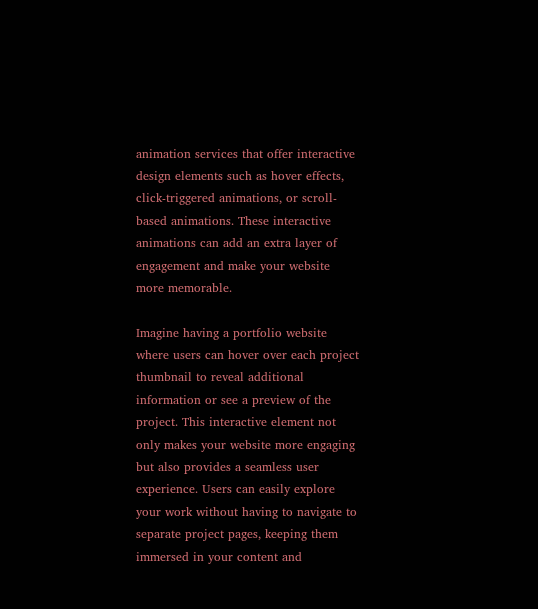animation services that offer interactive design elements such as hover effects, click-triggered animations, or scroll-based animations. These interactive animations can add an extra layer of engagement and make your website more memorable.

Imagine having a portfolio website where users can hover over each project thumbnail to reveal additional information or see a preview of the project. This interactive element not only makes your website more engaging but also provides a seamless user experience. Users can easily explore your work without having to navigate to separate project pages, keeping them immersed in your content and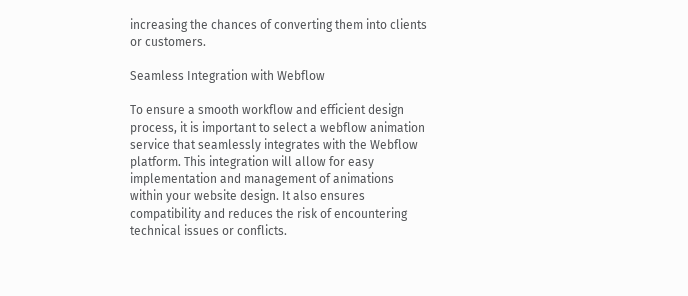increasing the chances of converting them into clients or customers.

Seamless Integration with Webflow

To ensure a smooth workflow and efficient design process, it is important to select a webflow animation service that seamlessly integrates with the Webflow platform. This integration will allow for easy implementation and management of animations within your website design. It also ensures compatibility and reduces the risk of encountering technical issues or conflicts.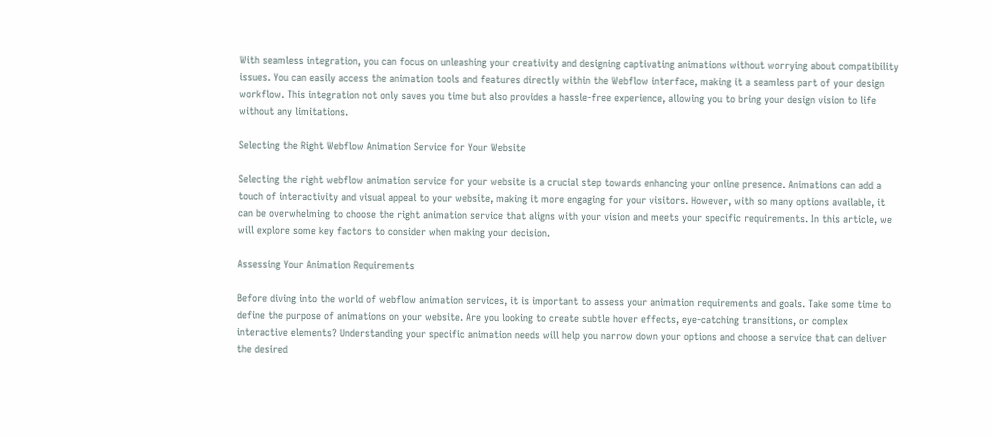With seamless integration, you can focus on unleashing your creativity and designing captivating animations without worrying about compatibility issues. You can easily access the animation tools and features directly within the Webflow interface, making it a seamless part of your design workflow. This integration not only saves you time but also provides a hassle-free experience, allowing you to bring your design vision to life without any limitations.

Selecting the Right Webflow Animation Service for Your Website

Selecting the right webflow animation service for your website is a crucial step towards enhancing your online presence. Animations can add a touch of interactivity and visual appeal to your website, making it more engaging for your visitors. However, with so many options available, it can be overwhelming to choose the right animation service that aligns with your vision and meets your specific requirements. In this article, we will explore some key factors to consider when making your decision.

Assessing Your Animation Requirements

Before diving into the world of webflow animation services, it is important to assess your animation requirements and goals. Take some time to define the purpose of animations on your website. Are you looking to create subtle hover effects, eye-catching transitions, or complex interactive elements? Understanding your specific animation needs will help you narrow down your options and choose a service that can deliver the desired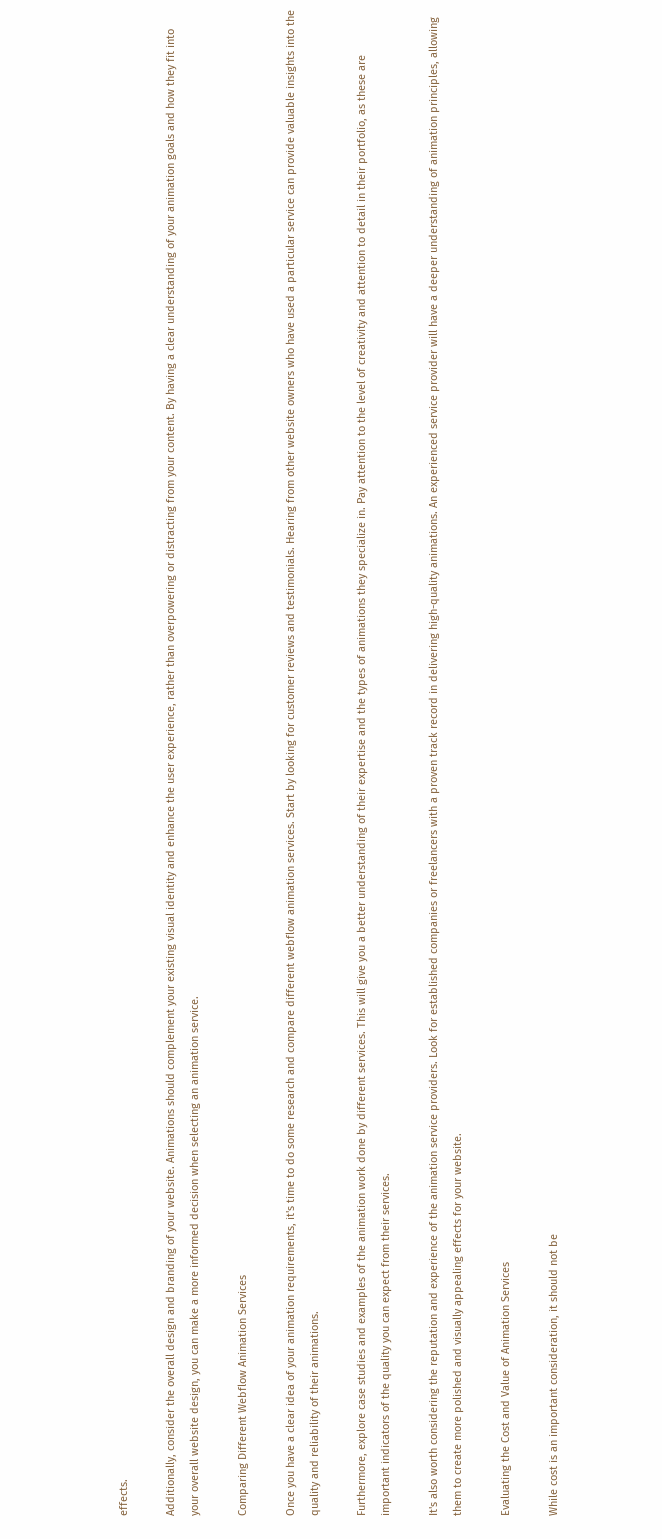effects.

Additionally, consider the overall design and branding of your website. Animations should complement your existing visual identity and enhance the user experience, rather than overpowering or distracting from your content. By having a clear understanding of your animation goals and how they fit into your overall website design, you can make a more informed decision when selecting an animation service.

Comparing Different Webflow Animation Services

Once you have a clear idea of your animation requirements, it's time to do some research and compare different webflow animation services. Start by looking for customer reviews and testimonials. Hearing from other website owners who have used a particular service can provide valuable insights into the quality and reliability of their animations.

Furthermore, explore case studies and examples of the animation work done by different services. This will give you a better understanding of their expertise and the types of animations they specialize in. Pay attention to the level of creativity and attention to detail in their portfolio, as these are important indicators of the quality you can expect from their services.

It's also worth considering the reputation and experience of the animation service providers. Look for established companies or freelancers with a proven track record in delivering high-quality animations. An experienced service provider will have a deeper understanding of animation principles, allowing them to create more polished and visually appealing effects for your website.

Evaluating the Cost and Value of Animation Services

While cost is an important consideration, it should not be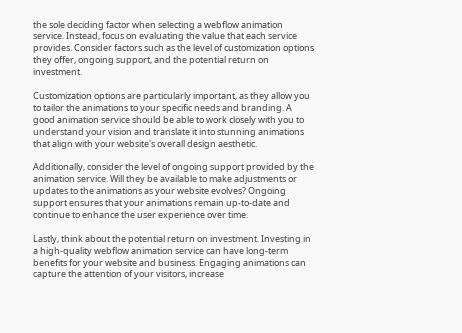the sole deciding factor when selecting a webflow animation service. Instead, focus on evaluating the value that each service provides. Consider factors such as the level of customization options they offer, ongoing support, and the potential return on investment.

Customization options are particularly important, as they allow you to tailor the animations to your specific needs and branding. A good animation service should be able to work closely with you to understand your vision and translate it into stunning animations that align with your website's overall design aesthetic.

Additionally, consider the level of ongoing support provided by the animation service. Will they be available to make adjustments or updates to the animations as your website evolves? Ongoing support ensures that your animations remain up-to-date and continue to enhance the user experience over time.

Lastly, think about the potential return on investment. Investing in a high-quality webflow animation service can have long-term benefits for your website and business. Engaging animations can capture the attention of your visitors, increase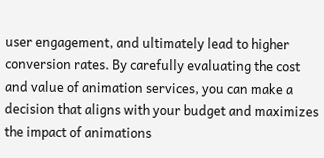user engagement, and ultimately lead to higher conversion rates. By carefully evaluating the cost and value of animation services, you can make a decision that aligns with your budget and maximizes the impact of animations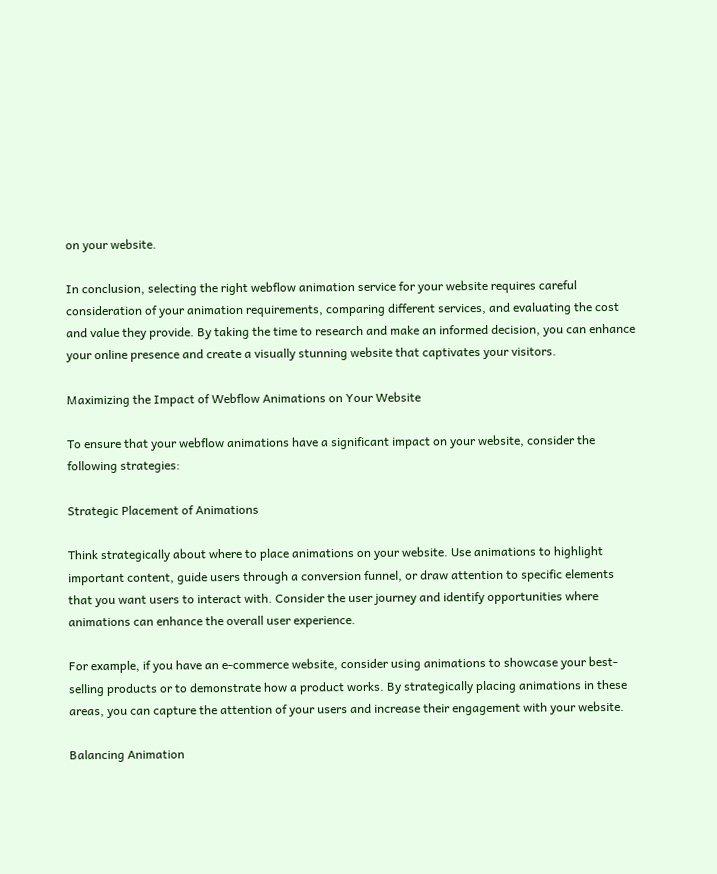on your website.

In conclusion, selecting the right webflow animation service for your website requires careful consideration of your animation requirements, comparing different services, and evaluating the cost and value they provide. By taking the time to research and make an informed decision, you can enhance your online presence and create a visually stunning website that captivates your visitors.

Maximizing the Impact of Webflow Animations on Your Website

To ensure that your webflow animations have a significant impact on your website, consider the following strategies:

Strategic Placement of Animations

Think strategically about where to place animations on your website. Use animations to highlight important content, guide users through a conversion funnel, or draw attention to specific elements that you want users to interact with. Consider the user journey and identify opportunities where animations can enhance the overall user experience.

For example, if you have an e-commerce website, consider using animations to showcase your best-selling products or to demonstrate how a product works. By strategically placing animations in these areas, you can capture the attention of your users and increase their engagement with your website.

Balancing Animation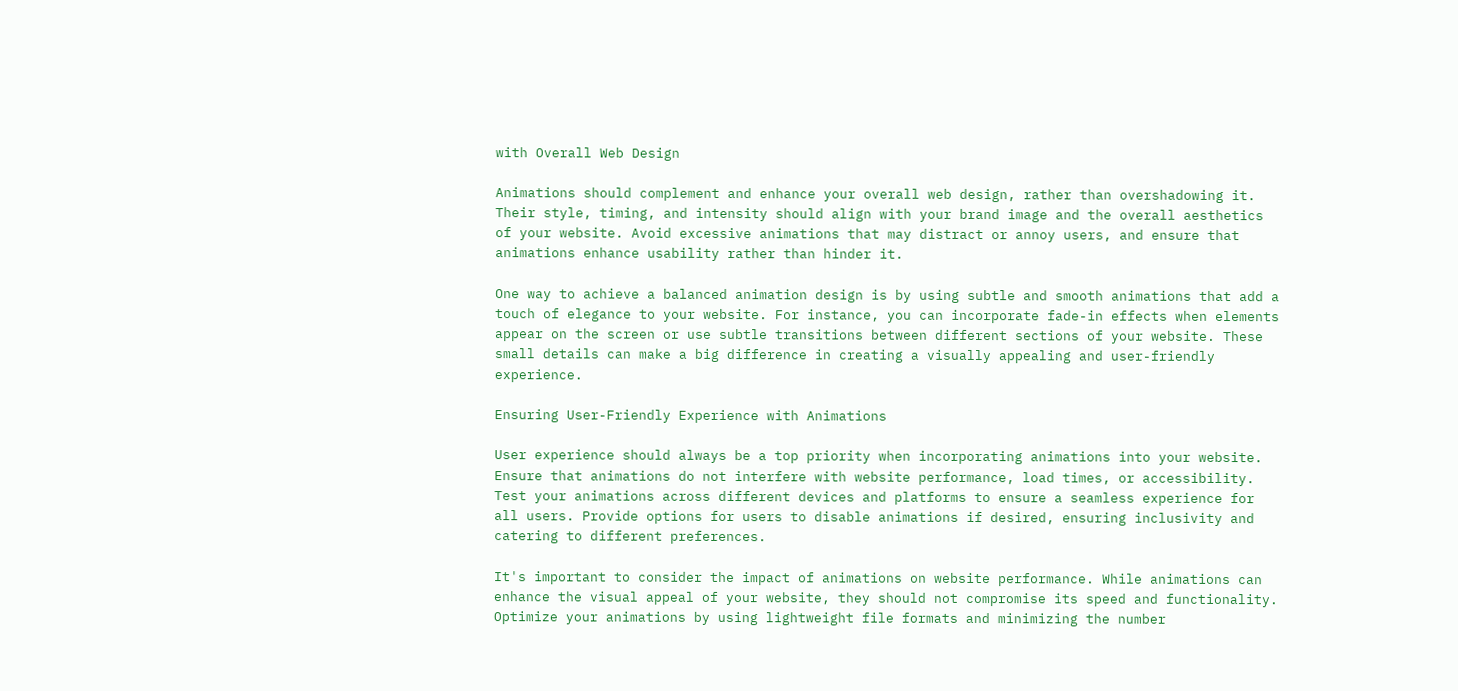with Overall Web Design

Animations should complement and enhance your overall web design, rather than overshadowing it. Their style, timing, and intensity should align with your brand image and the overall aesthetics of your website. Avoid excessive animations that may distract or annoy users, and ensure that animations enhance usability rather than hinder it.

One way to achieve a balanced animation design is by using subtle and smooth animations that add a touch of elegance to your website. For instance, you can incorporate fade-in effects when elements appear on the screen or use subtle transitions between different sections of your website. These small details can make a big difference in creating a visually appealing and user-friendly experience.

Ensuring User-Friendly Experience with Animations

User experience should always be a top priority when incorporating animations into your website. Ensure that animations do not interfere with website performance, load times, or accessibility. Test your animations across different devices and platforms to ensure a seamless experience for all users. Provide options for users to disable animations if desired, ensuring inclusivity and catering to different preferences.

It's important to consider the impact of animations on website performance. While animations can enhance the visual appeal of your website, they should not compromise its speed and functionality. Optimize your animations by using lightweight file formats and minimizing the number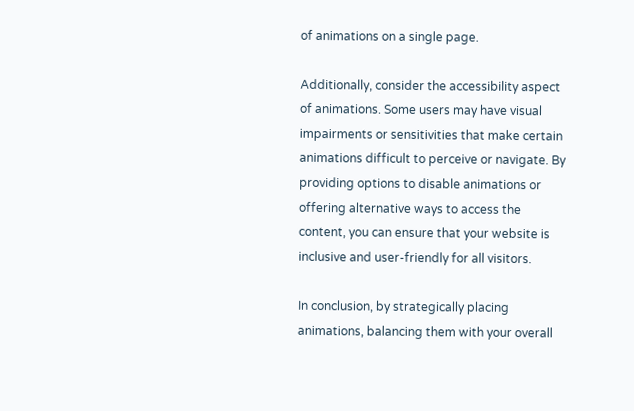of animations on a single page.

Additionally, consider the accessibility aspect of animations. Some users may have visual impairments or sensitivities that make certain animations difficult to perceive or navigate. By providing options to disable animations or offering alternative ways to access the content, you can ensure that your website is inclusive and user-friendly for all visitors.

In conclusion, by strategically placing animations, balancing them with your overall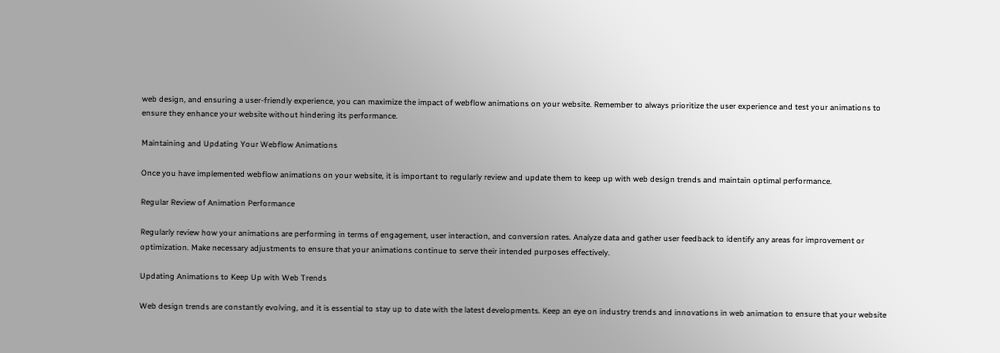web design, and ensuring a user-friendly experience, you can maximize the impact of webflow animations on your website. Remember to always prioritize the user experience and test your animations to ensure they enhance your website without hindering its performance.

Maintaining and Updating Your Webflow Animations

Once you have implemented webflow animations on your website, it is important to regularly review and update them to keep up with web design trends and maintain optimal performance.

Regular Review of Animation Performance

Regularly review how your animations are performing in terms of engagement, user interaction, and conversion rates. Analyze data and gather user feedback to identify any areas for improvement or optimization. Make necessary adjustments to ensure that your animations continue to serve their intended purposes effectively.

Updating Animations to Keep Up with Web Trends

Web design trends are constantly evolving, and it is essential to stay up to date with the latest developments. Keep an eye on industry trends and innovations in web animation to ensure that your website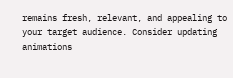remains fresh, relevant, and appealing to your target audience. Consider updating animations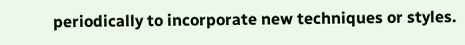periodically to incorporate new techniques or styles.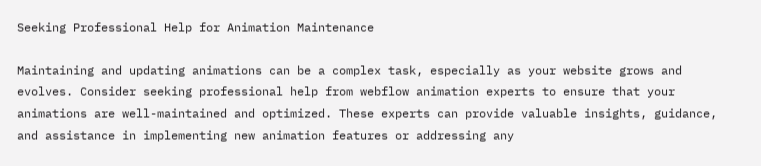Seeking Professional Help for Animation Maintenance

Maintaining and updating animations can be a complex task, especially as your website grows and evolves. Consider seeking professional help from webflow animation experts to ensure that your animations are well-maintained and optimized. These experts can provide valuable insights, guidance, and assistance in implementing new animation features or addressing any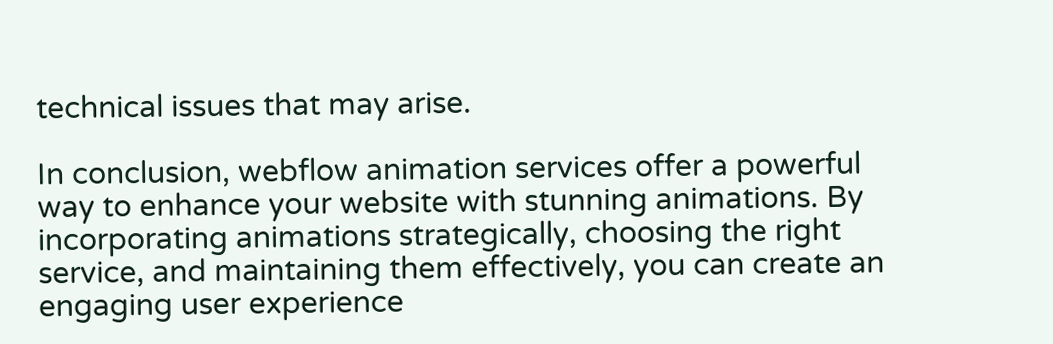technical issues that may arise.

In conclusion, webflow animation services offer a powerful way to enhance your website with stunning animations. By incorporating animations strategically, choosing the right service, and maintaining them effectively, you can create an engaging user experience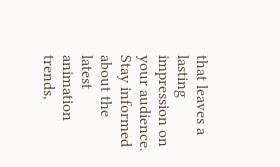that leaves a lasting impression on your audience. Stay informed about the latest animation trends,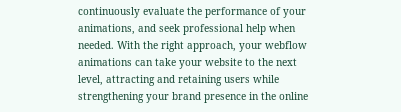continuously evaluate the performance of your animations, and seek professional help when needed. With the right approach, your webflow animations can take your website to the next level, attracting and retaining users while strengthening your brand presence in the online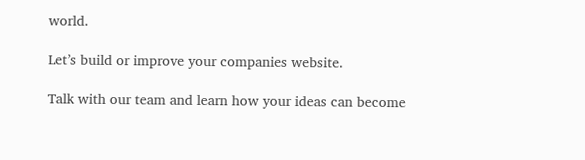world.

Let’s build or improve your companies website.

Talk with our team and learn how your ideas can become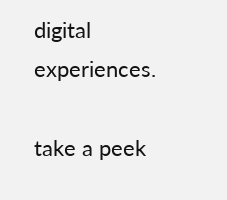digital experiences.

take a peek